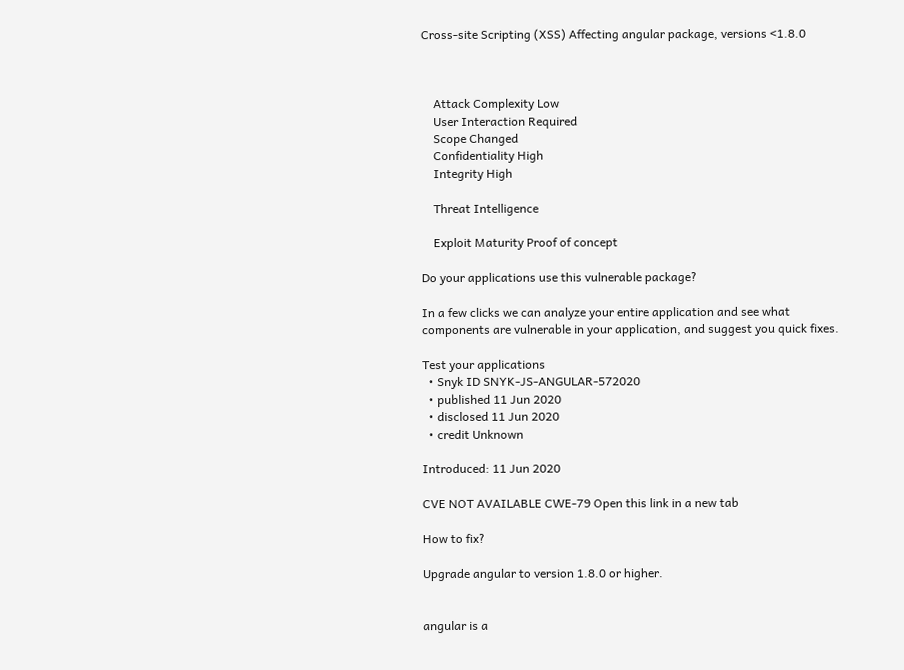Cross-site Scripting (XSS) Affecting angular package, versions <1.8.0



    Attack Complexity Low
    User Interaction Required
    Scope Changed
    Confidentiality High
    Integrity High

    Threat Intelligence

    Exploit Maturity Proof of concept

Do your applications use this vulnerable package?

In a few clicks we can analyze your entire application and see what components are vulnerable in your application, and suggest you quick fixes.

Test your applications
  • Snyk ID SNYK-JS-ANGULAR-572020
  • published 11 Jun 2020
  • disclosed 11 Jun 2020
  • credit Unknown

Introduced: 11 Jun 2020

CVE NOT AVAILABLE CWE-79 Open this link in a new tab

How to fix?

Upgrade angular to version 1.8.0 or higher.


angular is a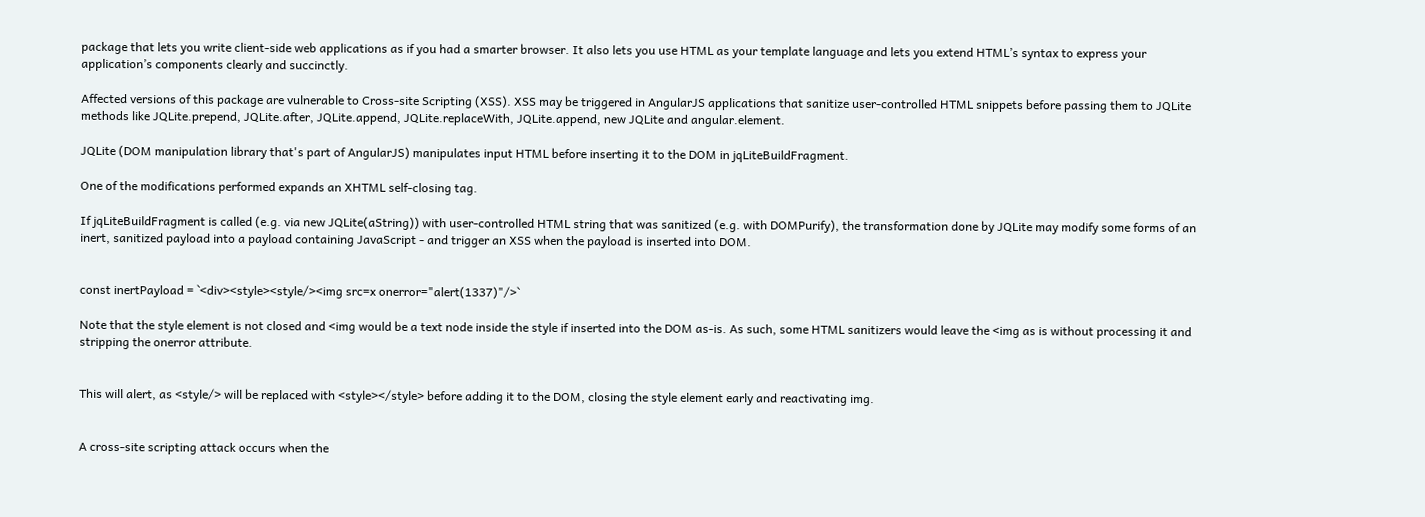package that lets you write client-side web applications as if you had a smarter browser. It also lets you use HTML as your template language and lets you extend HTML’s syntax to express your application’s components clearly and succinctly.

Affected versions of this package are vulnerable to Cross-site Scripting (XSS). XSS may be triggered in AngularJS applications that sanitize user-controlled HTML snippets before passing them to JQLite methods like JQLite.prepend, JQLite.after, JQLite.append, JQLite.replaceWith, JQLite.append, new JQLite and angular.element.

JQLite (DOM manipulation library that's part of AngularJS) manipulates input HTML before inserting it to the DOM in jqLiteBuildFragment.

One of the modifications performed expands an XHTML self-closing tag.

If jqLiteBuildFragment is called (e.g. via new JQLite(aString)) with user-controlled HTML string that was sanitized (e.g. with DOMPurify), the transformation done by JQLite may modify some forms of an inert, sanitized payload into a payload containing JavaScript - and trigger an XSS when the payload is inserted into DOM.


const inertPayload = `<div><style><style/><img src=x onerror="alert(1337)"/>`

Note that the style element is not closed and <img would be a text node inside the style if inserted into the DOM as-is. As such, some HTML sanitizers would leave the <img as is without processing it and stripping the onerror attribute.


This will alert, as <style/> will be replaced with <style></style> before adding it to the DOM, closing the style element early and reactivating img.


A cross-site scripting attack occurs when the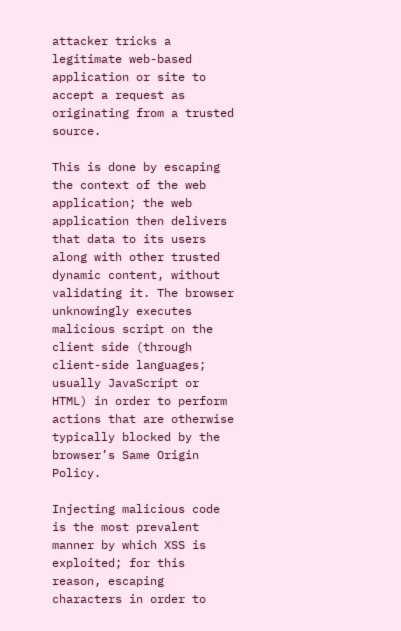attacker tricks a legitimate web-based application or site to accept a request as originating from a trusted source.

This is done by escaping the context of the web application; the web application then delivers that data to its users along with other trusted dynamic content, without validating it. The browser unknowingly executes malicious script on the client side (through client-side languages; usually JavaScript or HTML) in order to perform actions that are otherwise typically blocked by the browser’s Same Origin Policy.

Injecting malicious code is the most prevalent manner by which XSS is exploited; for this reason, escaping characters in order to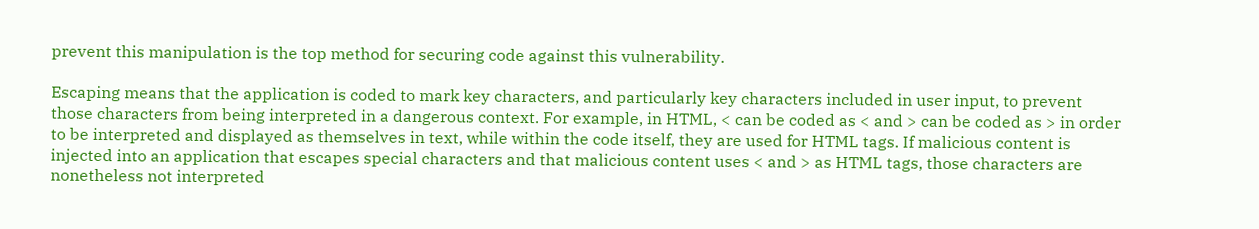prevent this manipulation is the top method for securing code against this vulnerability.

Escaping means that the application is coded to mark key characters, and particularly key characters included in user input, to prevent those characters from being interpreted in a dangerous context. For example, in HTML, < can be coded as < and > can be coded as > in order to be interpreted and displayed as themselves in text, while within the code itself, they are used for HTML tags. If malicious content is injected into an application that escapes special characters and that malicious content uses < and > as HTML tags, those characters are nonetheless not interpreted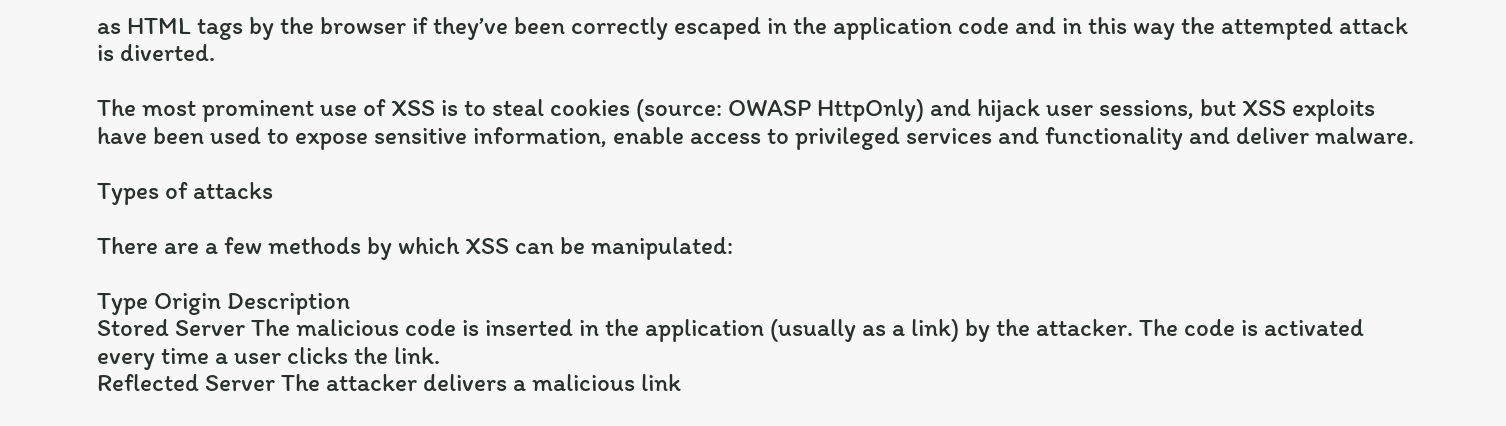as HTML tags by the browser if they’ve been correctly escaped in the application code and in this way the attempted attack is diverted.

The most prominent use of XSS is to steal cookies (source: OWASP HttpOnly) and hijack user sessions, but XSS exploits have been used to expose sensitive information, enable access to privileged services and functionality and deliver malware.

Types of attacks

There are a few methods by which XSS can be manipulated:

Type Origin Description
Stored Server The malicious code is inserted in the application (usually as a link) by the attacker. The code is activated every time a user clicks the link.
Reflected Server The attacker delivers a malicious link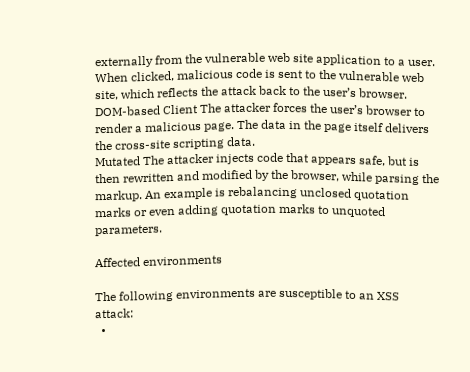externally from the vulnerable web site application to a user. When clicked, malicious code is sent to the vulnerable web site, which reflects the attack back to the user’s browser.
DOM-based Client The attacker forces the user’s browser to render a malicious page. The data in the page itself delivers the cross-site scripting data.
Mutated The attacker injects code that appears safe, but is then rewritten and modified by the browser, while parsing the markup. An example is rebalancing unclosed quotation marks or even adding quotation marks to unquoted parameters.

Affected environments

The following environments are susceptible to an XSS attack:
  •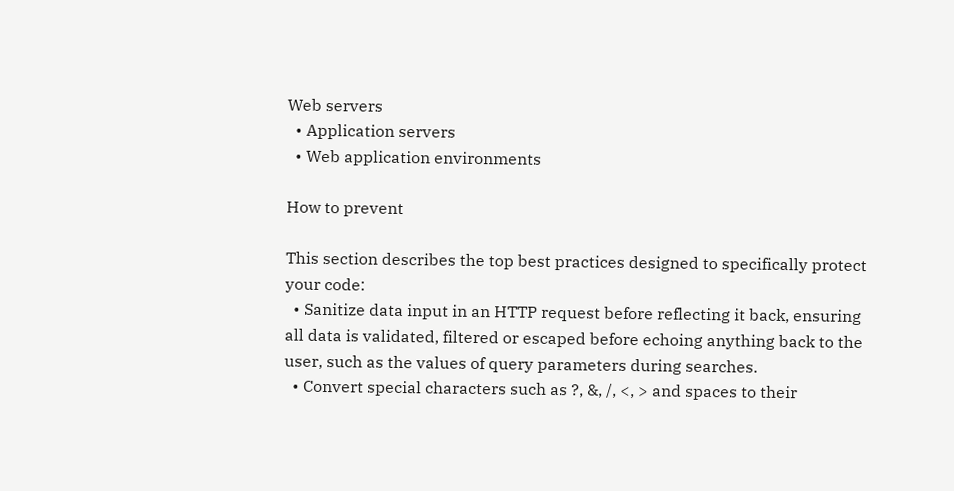Web servers
  • Application servers
  • Web application environments

How to prevent

This section describes the top best practices designed to specifically protect your code:
  • Sanitize data input in an HTTP request before reflecting it back, ensuring all data is validated, filtered or escaped before echoing anything back to the user, such as the values of query parameters during searches.
  • Convert special characters such as ?, &, /, <, > and spaces to their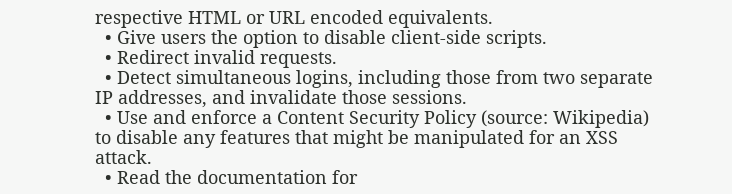respective HTML or URL encoded equivalents.
  • Give users the option to disable client-side scripts.
  • Redirect invalid requests.
  • Detect simultaneous logins, including those from two separate IP addresses, and invalidate those sessions.
  • Use and enforce a Content Security Policy (source: Wikipedia) to disable any features that might be manipulated for an XSS attack.
  • Read the documentation for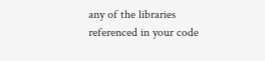any of the libraries referenced in your code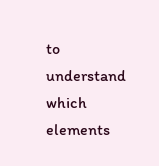to understand which elements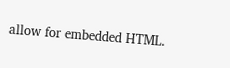allow for embedded HTML.